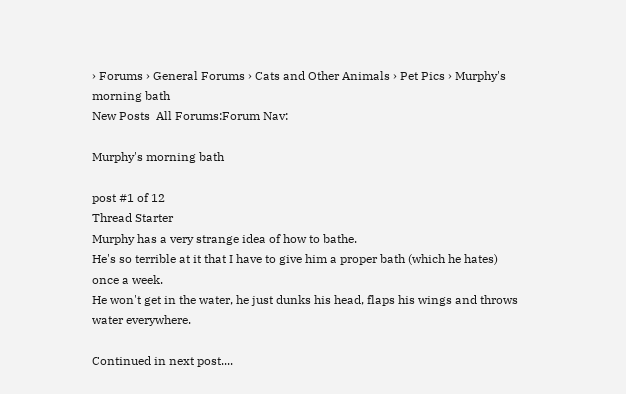› Forums › General Forums › Cats and Other Animals › Pet Pics › Murphy's morning bath
New Posts  All Forums:Forum Nav:

Murphy's morning bath

post #1 of 12
Thread Starter
Murphy has a very strange idea of how to bathe.
He's so terrible at it that I have to give him a proper bath (which he hates) once a week.
He won't get in the water, he just dunks his head, flaps his wings and throws water everywhere.

Continued in next post....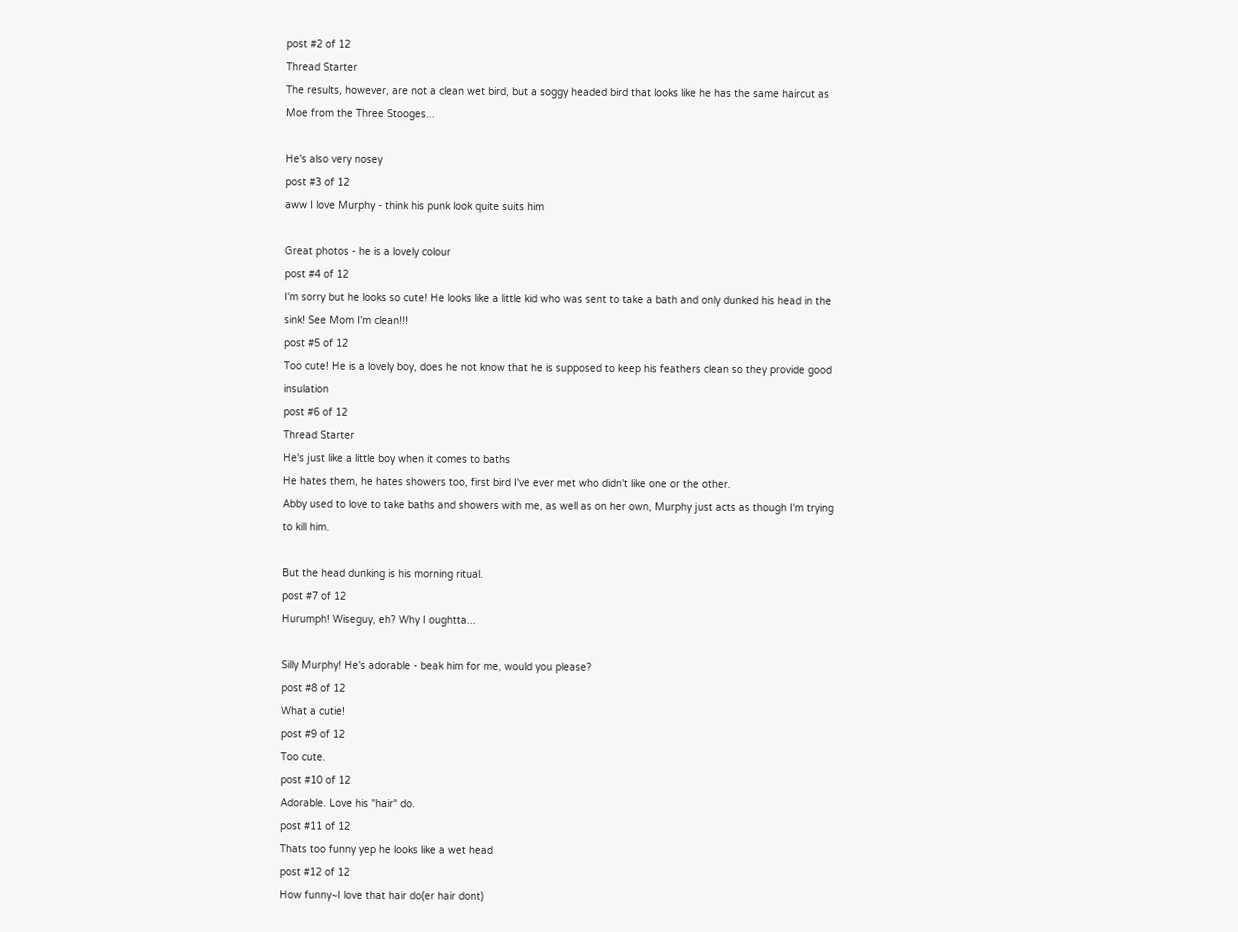post #2 of 12
Thread Starter
The results, however, are not a clean wet bird, but a soggy headed bird that looks like he has the same haircut as Moe from the Three Stooges...

He's also very nosey
post #3 of 12
aww I love Murphy - think his punk look quite suits him

Great photos - he is a lovely colour
post #4 of 12
I'm sorry but he looks so cute! He looks like a little kid who was sent to take a bath and only dunked his head in the sink! See Mom I'm clean!!!
post #5 of 12
Too cute! He is a lovely boy, does he not know that he is supposed to keep his feathers clean so they provide good insulation
post #6 of 12
Thread Starter
He's just like a little boy when it comes to baths
He hates them, he hates showers too, first bird I've ever met who didn't like one or the other.
Abby used to love to take baths and showers with me, as well as on her own, Murphy just acts as though I'm trying to kill him.

But the head dunking is his morning ritual.
post #7 of 12
Hurumph! Wiseguy, eh? Why I oughtta...

Silly Murphy! He's adorable - beak him for me, would you please?
post #8 of 12
What a cutie!
post #9 of 12
Too cute.
post #10 of 12
Adorable. Love his "hair" do.
post #11 of 12
Thats too funny yep he looks like a wet head
post #12 of 12
How funny~I love that hair do(er hair dont)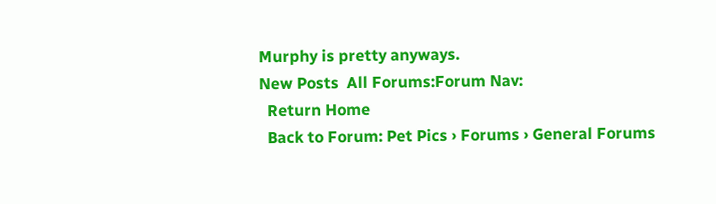Murphy is pretty anyways.
New Posts  All Forums:Forum Nav:
  Return Home
  Back to Forum: Pet Pics › Forums › General Forums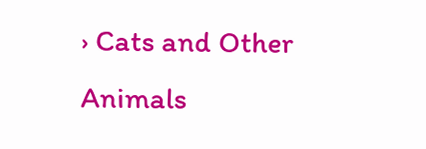› Cats and Other Animals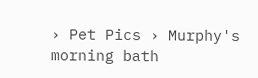› Pet Pics › Murphy's morning bath